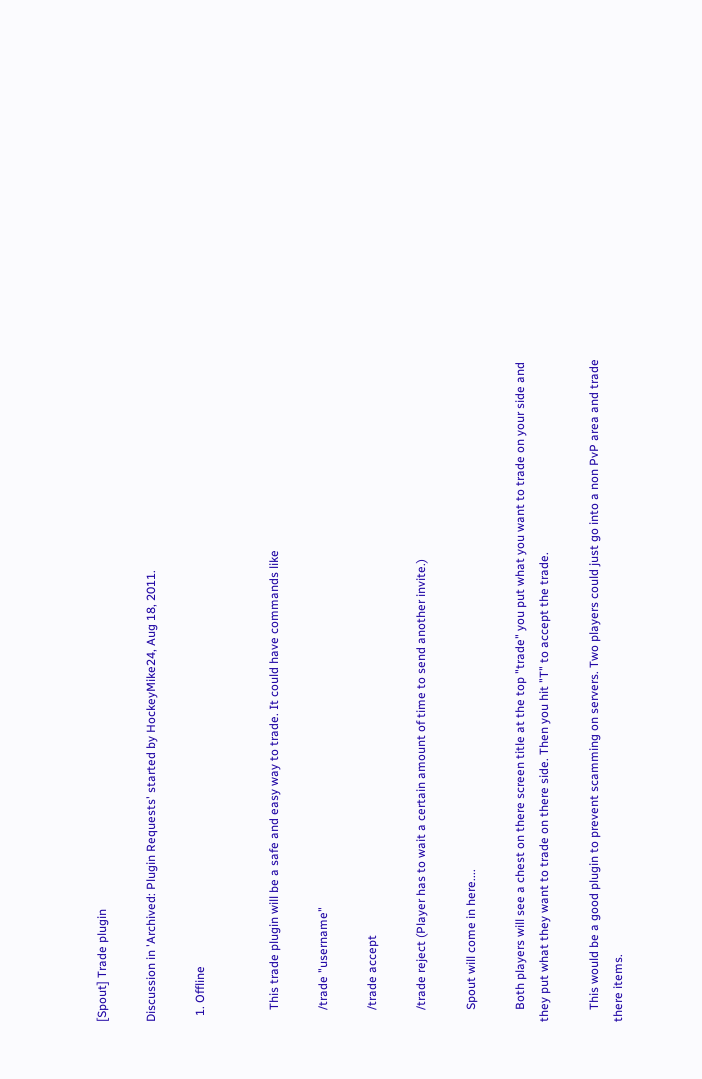[Spout] Trade plugin

Discussion in 'Archived: Plugin Requests' started by HockeyMike24, Aug 18, 2011.

  1. Offline


    This trade plugin will be a safe and easy way to trade. It could have commands like

    /trade "username"

    /trade accept

    /trade reject (Player has to wait a certain amount of time to send another invite.)

    Spout will come in here....

    Both players will see a chest on there screen title at the top "trade" you put what you want to trade on your side and they put what they want to trade on there side. Then you hit "T" to accept the trade.

    This would be a good plugin to prevent scamming on servers. Two players could just go into a non PvP area and trade there items.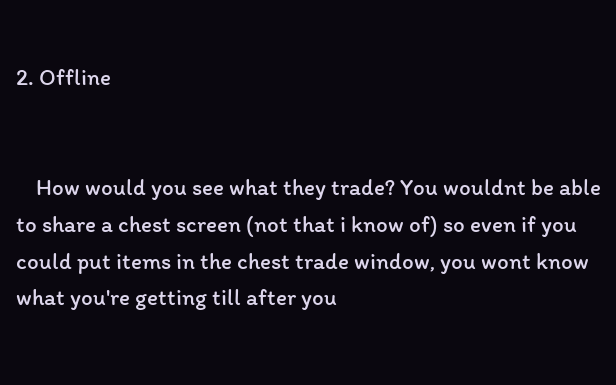2. Offline


    How would you see what they trade? You wouldnt be able to share a chest screen (not that i know of) so even if you could put items in the chest trade window, you wont know what you're getting till after you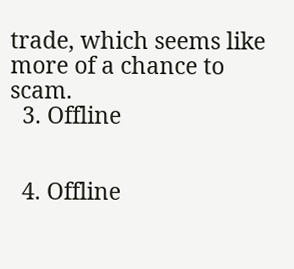trade, which seems like more of a chance to scam.
  3. Offline


  4. Offline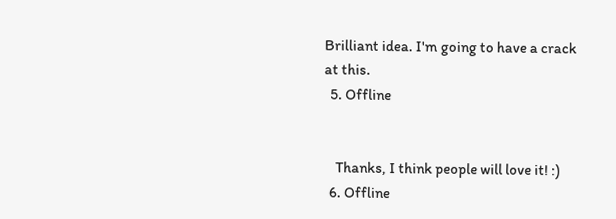Brilliant idea. I'm going to have a crack at this.
  5. Offline


    Thanks, I think people will love it! :)
  6. Offline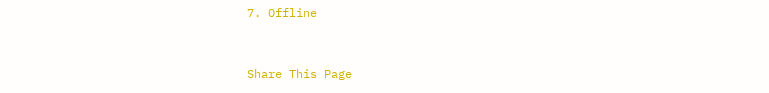7. Offline


Share This Page